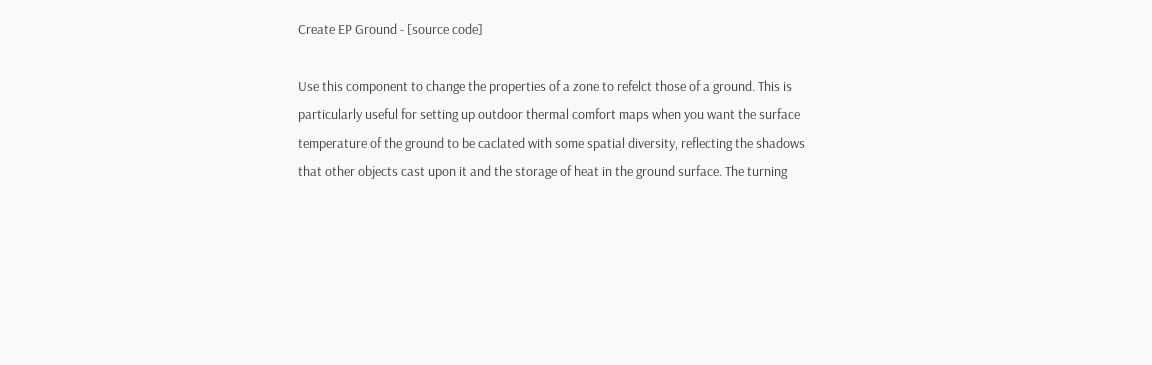Create EP Ground - [source code]

Use this component to change the properties of a zone to refelct those of a ground. This is particularly useful for setting up outdoor thermal comfort maps when you want the surface temperature of the ground to be caclated with some spatial diversity, reflecting the shadows that other objects cast upon it and the storage of heat in the ground surface. The turning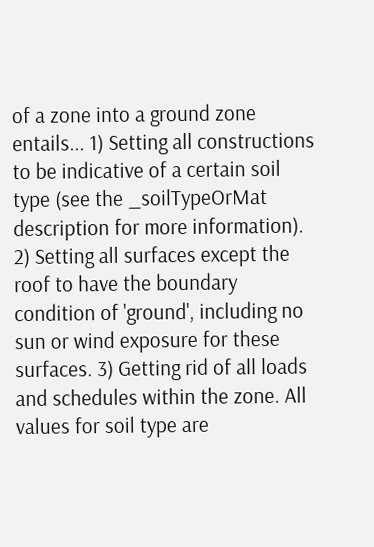of a zone into a ground zone entails... 1) Setting all constructions to be indicative of a certain soil type (see the _soilTypeOrMat description for more information). 2) Setting all surfaces except the roof to have the boundary condition of 'ground', including no sun or wind exposure for these surfaces. 3) Getting rid of all loads and schedules within the zone. All values for soil type are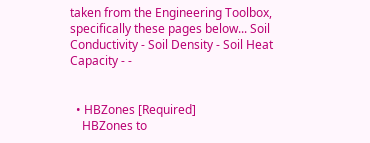taken from the Engineering Toolbox, specifically these pages below... Soil Conductivity - Soil Density - Soil Heat Capacity - -


  • HBZones [Required]
    HBZones to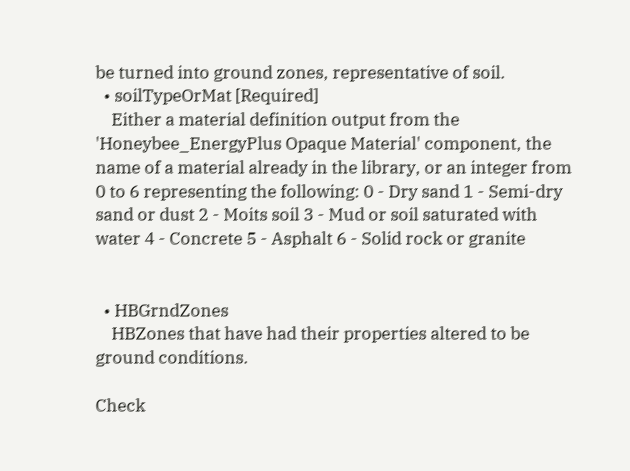be turned into ground zones, representative of soil.
  • soilTypeOrMat [Required]
    Either a material definition output from the 'Honeybee_EnergyPlus Opaque Material' component, the name of a material already in the library, or an integer from 0 to 6 representing the following: 0 - Dry sand 1 - Semi-dry sand or dust 2 - Moits soil 3 - Mud or soil saturated with water 4 - Concrete 5 - Asphalt 6 - Solid rock or granite


  • HBGrndZones
    HBZones that have had their properties altered to be ground conditions.

Check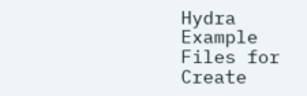Hydra Example Files for Create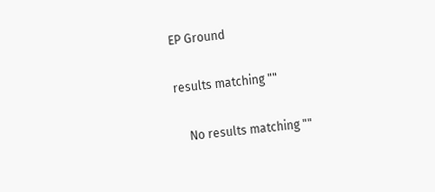EP Ground

results matching ""

    No results matching ""